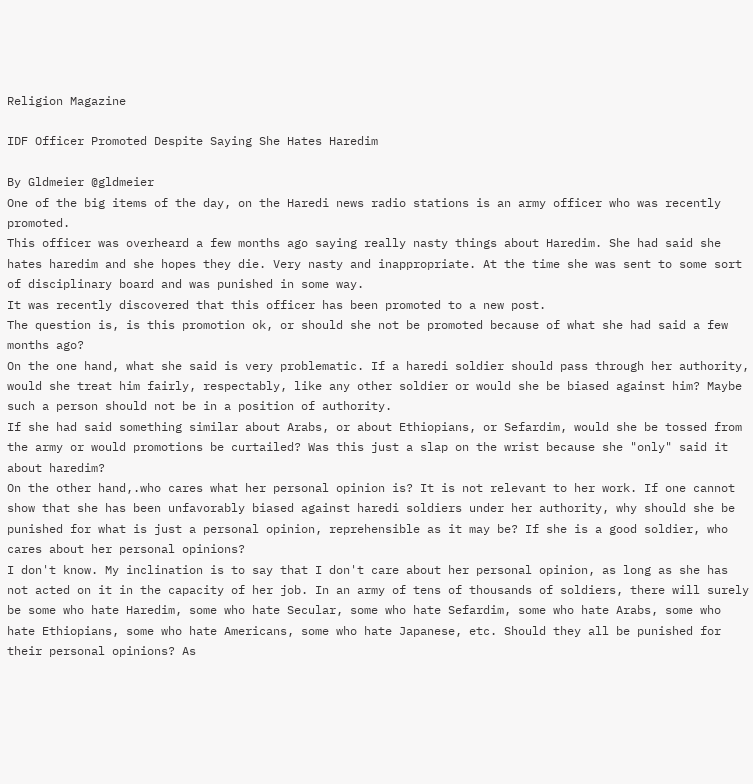Religion Magazine

IDF Officer Promoted Despite Saying She Hates Haredim

By Gldmeier @gldmeier
One of the big items of the day, on the Haredi news radio stations is an army officer who was recently promoted.
This officer was overheard a few months ago saying really nasty things about Haredim. She had said she hates haredim and she hopes they die. Very nasty and inappropriate. At the time she was sent to some sort of disciplinary board and was punished in some way.
It was recently discovered that this officer has been promoted to a new post.
The question is, is this promotion ok, or should she not be promoted because of what she had said a few months ago?
On the one hand, what she said is very problematic. If a haredi soldier should pass through her authority, would she treat him fairly, respectably, like any other soldier or would she be biased against him? Maybe such a person should not be in a position of authority.
If she had said something similar about Arabs, or about Ethiopians, or Sefardim, would she be tossed from the army or would promotions be curtailed? Was this just a slap on the wrist because she "only" said it about haredim?
On the other hand,.who cares what her personal opinion is? It is not relevant to her work. If one cannot show that she has been unfavorably biased against haredi soldiers under her authority, why should she be punished for what is just a personal opinion, reprehensible as it may be? If she is a good soldier, who cares about her personal opinions?
I don't know. My inclination is to say that I don't care about her personal opinion, as long as she has not acted on it in the capacity of her job. In an army of tens of thousands of soldiers, there will surely be some who hate Haredim, some who hate Secular, some who hate Sefardim, some who hate Arabs, some who hate Ethiopians, some who hate Americans, some who hate Japanese, etc. Should they all be punished for their personal opinions? As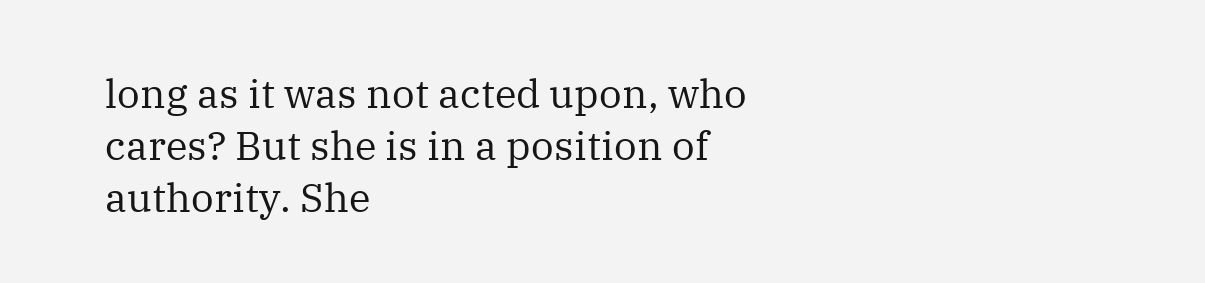long as it was not acted upon, who cares? But she is in a position of authority. She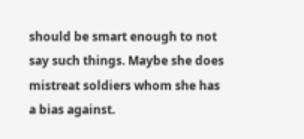should be smart enough to not say such things. Maybe she does mistreat soldiers whom she has a bias against.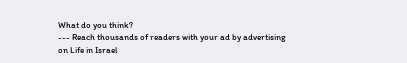What do you think?
--- Reach thousands of readers with your ad by advertising on Life in Israel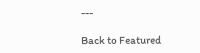---

Back to Featured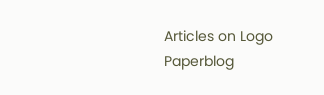Articles on Logo Paperblog